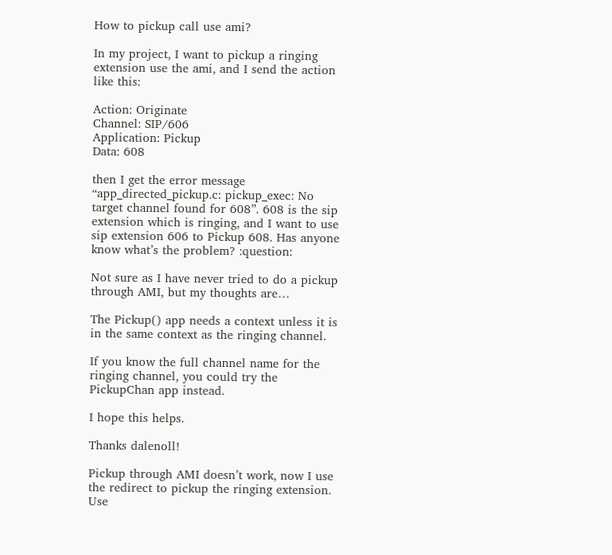How to pickup call use ami?

In my project, I want to pickup a ringing extension use the ami, and I send the action like this:

Action: Originate
Channel: SIP/606
Application: Pickup
Data: 608

then I get the error message “app_directed_pickup.c: pickup_exec: No target channel found for 608”. 608 is the sip extension which is ringing, and I want to use sip extension 606 to Pickup 608. Has anyone know what’s the problem? :question:

Not sure as I have never tried to do a pickup through AMI, but my thoughts are…

The Pickup() app needs a context unless it is in the same context as the ringing channel.

If you know the full channel name for the ringing channel, you could try the PickupChan app instead.

I hope this helps.

Thanks dalenoll!

Pickup through AMI doesn’t work, now I use the redirect to pickup the ringing extension. Use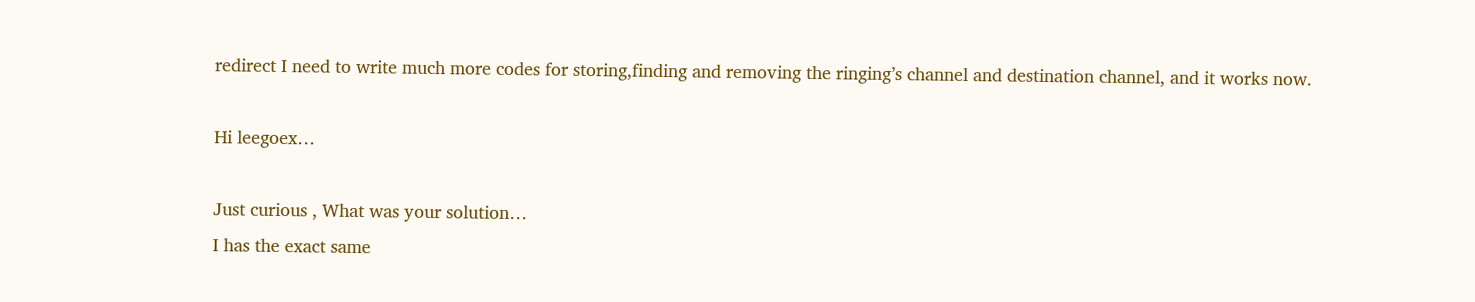redirect I need to write much more codes for storing,finding and removing the ringing’s channel and destination channel, and it works now.

Hi leegoex…

Just curious , What was your solution…
I has the exact same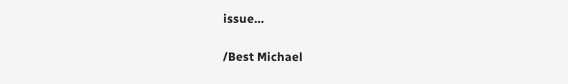issue…

/Best Michael